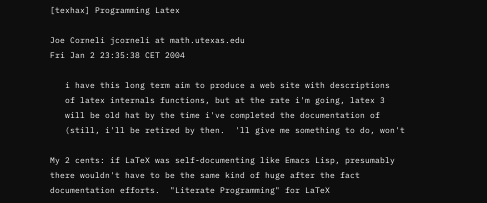[texhax] Programming Latex

Joe Corneli jcorneli at math.utexas.edu
Fri Jan 2 23:35:38 CET 2004

   i have this long term aim to produce a web site with descriptions
   of latex internals functions, but at the rate i'm going, latex 3
   will be old hat by the time i've completed the documentation of
   (still, i'll be retired by then.  'll give me something to do, won't

My 2 cents: if LaTeX was self-documenting like Emacs Lisp, presumably
there wouldn't have to be the same kind of huge after the fact
documentation efforts.  "Literate Programming" for LaTeX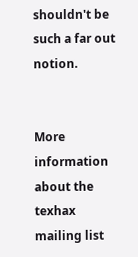shouldn't be
such a far out notion.


More information about the texhax mailing list